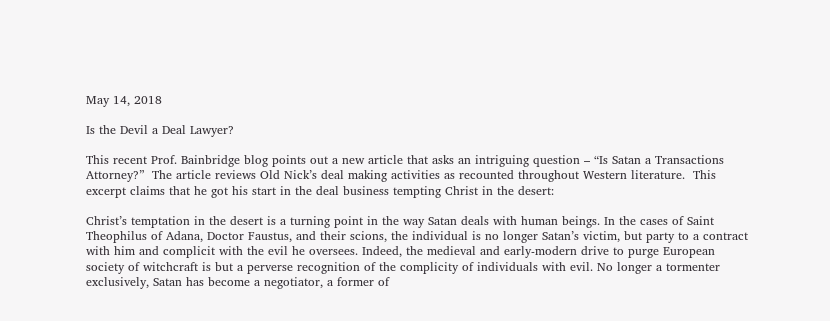May 14, 2018

Is the Devil a Deal Lawyer?

This recent Prof. Bainbridge blog points out a new article that asks an intriguing question – “Is Satan a Transactions Attorney?”  The article reviews Old Nick’s deal making activities as recounted throughout Western literature.  This excerpt claims that he got his start in the deal business tempting Christ in the desert:

Christ’s temptation in the desert is a turning point in the way Satan deals with human beings. In the cases of Saint Theophilus of Adana, Doctor Faustus, and their scions, the individual is no longer Satan’s victim, but party to a contract with him and complicit with the evil he oversees. Indeed, the medieval and early-modern drive to purge European society of witchcraft is but a perverse recognition of the complicity of individuals with evil. No longer a tormenter exclusively, Satan has become a negotiator, a former of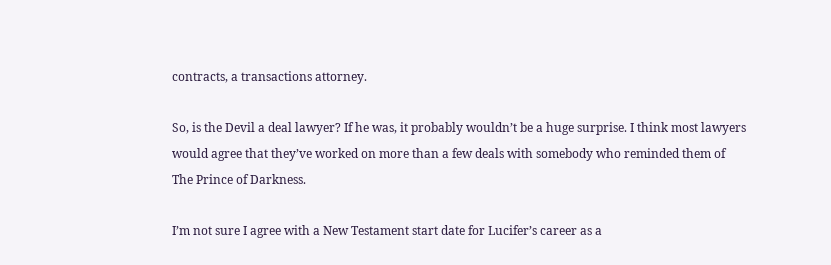contracts, a transactions attorney.

So, is the Devil a deal lawyer? If he was, it probably wouldn’t be a huge surprise. I think most lawyers would agree that they’ve worked on more than a few deals with somebody who reminded them of The Prince of Darkness.

I’m not sure I agree with a New Testament start date for Lucifer’s career as a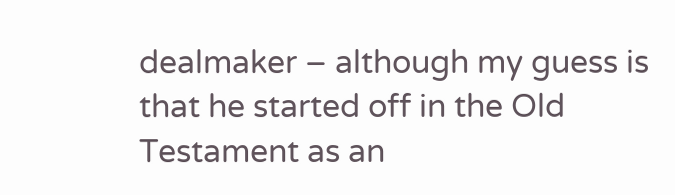dealmaker – although my guess is that he started off in the Old Testament as an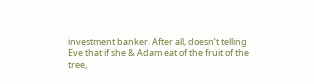investment banker. After all, doesn’t telling Eve that if she & Adam eat of the fruit of the tree,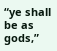“ye shall be as gods,”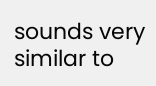sounds very similar to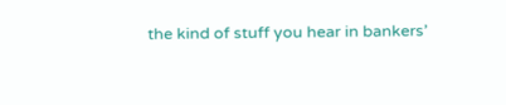the kind of stuff you hear in bankers’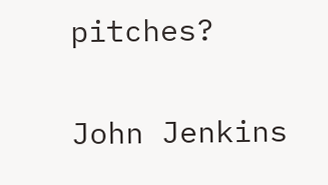pitches?

John Jenkins